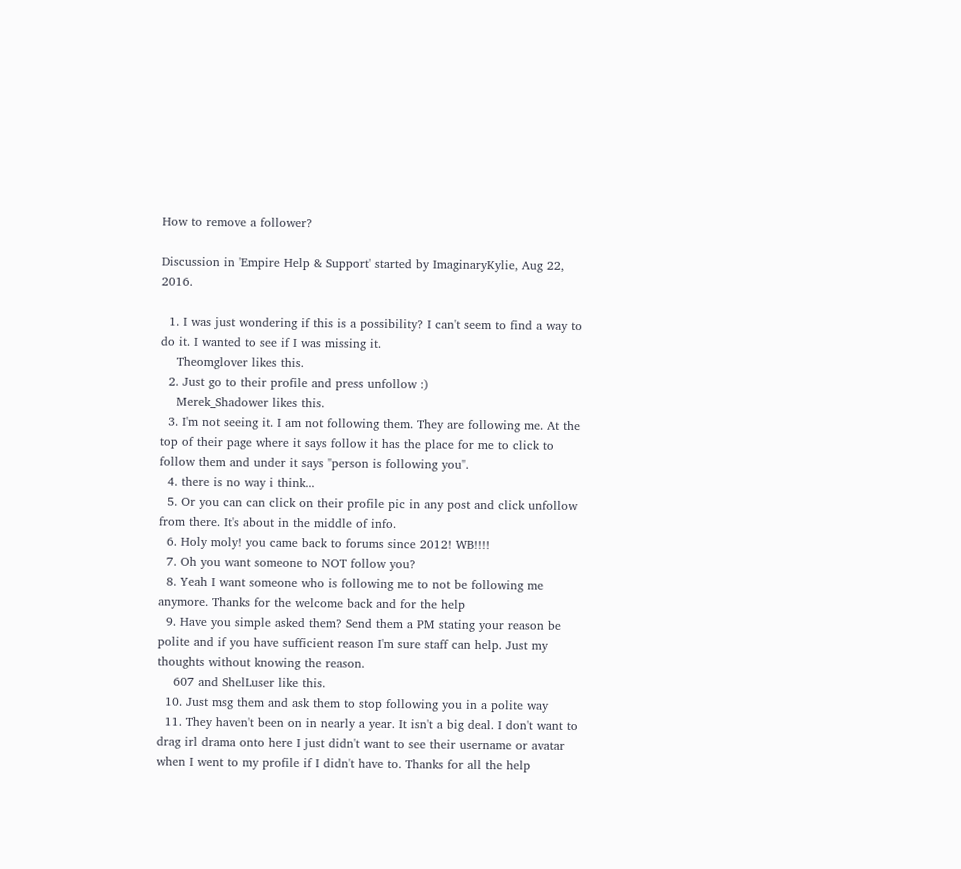How to remove a follower?

Discussion in 'Empire Help & Support' started by ImaginaryKylie, Aug 22, 2016.

  1. I was just wondering if this is a possibility? I can't seem to find a way to do it. I wanted to see if I was missing it.
    Theomglover likes this.
  2. Just go to their profile and press unfollow :)
    Merek_Shadower likes this.
  3. I'm not seeing it. I am not following them. They are following me. At the top of their page where it says follow it has the place for me to click to follow them and under it says "person is following you".
  4. there is no way i think...
  5. Or you can can click on their profile pic in any post and click unfollow from there. It's about in the middle of info.
  6. Holy moly! you came back to forums since 2012! WB!!!!
  7. Oh you want someone to NOT follow you?
  8. Yeah I want someone who is following me to not be following me anymore. Thanks for the welcome back and for the help
  9. Have you simple asked them? Send them a PM stating your reason be polite and if you have sufficient reason I'm sure staff can help. Just my thoughts without knowing the reason.
    607 and ShelLuser like this.
  10. Just msg them and ask them to stop following you in a polite way
  11. They haven't been on in nearly a year. It isn't a big deal. I don't want to drag irl drama onto here I just didn't want to see their username or avatar when I went to my profile if I didn't have to. Thanks for all the help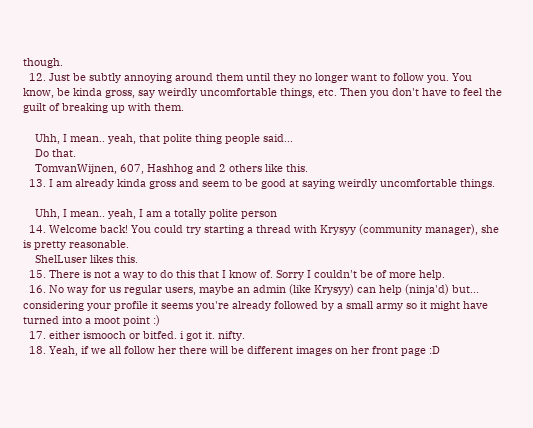though.
  12. Just be subtly annoying around them until they no longer want to follow you. You know, be kinda gross, say weirdly uncomfortable things, etc. Then you don't have to feel the guilt of breaking up with them.

    Uhh, I mean.. yeah, that polite thing people said...
    Do that.
    TomvanWijnen, 607, Hashhog and 2 others like this.
  13. I am already kinda gross and seem to be good at saying weirdly uncomfortable things.

    Uhh, I mean.. yeah, I am a totally polite person
  14. Welcome back! You could try starting a thread with Krysyy (community manager), she is pretty reasonable.
    ShelLuser likes this.
  15. There is not a way to do this that I know of. Sorry I couldn't be of more help.
  16. No way for us regular users, maybe an admin (like Krysyy) can help (ninja'd) but... considering your profile it seems you're already followed by a small army so it might have turned into a moot point :)
  17. either ismooch or bitfed. i got it. nifty.
  18. Yeah, if we all follow her there will be different images on her front page :D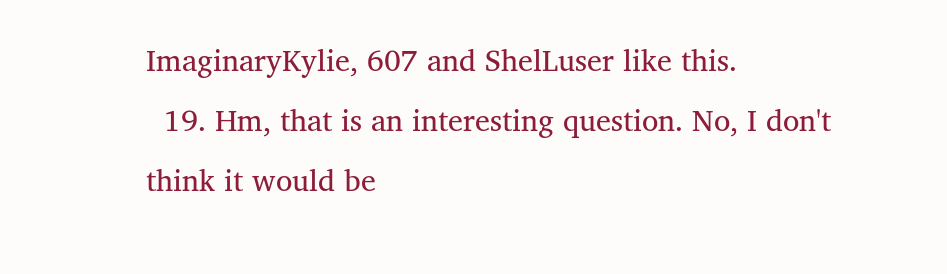ImaginaryKylie, 607 and ShelLuser like this.
  19. Hm, that is an interesting question. No, I don't think it would be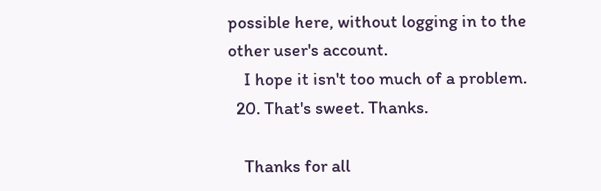possible here, without logging in to the other user's account.
    I hope it isn't too much of a problem.
  20. That's sweet. Thanks.

    Thanks for all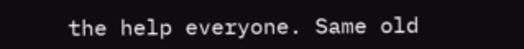the help everyone. Same old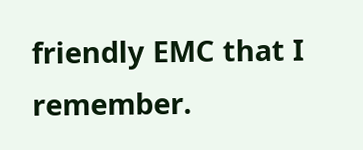friendly EMC that I remember.